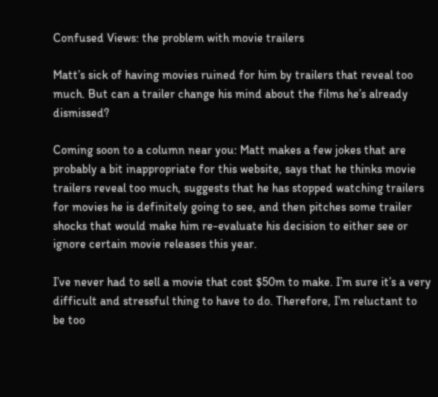Confused Views: the problem with movie trailers

Matt’s sick of having movies ruined for him by trailers that reveal too much. But can a trailer change his mind about the films he’s already dismissed?

Coming soon to a column near you: Matt makes a few jokes that are probably a bit inappropriate for this website, says that he thinks movie trailers reveal too much, suggests that he has stopped watching trailers for movies he is definitely going to see, and then pitches some trailer shocks that would make him re-evaluate his decision to either see or ignore certain movie releases this year.

I’ve never had to sell a movie that cost $50m to make. I’m sure it’s a very difficult and stressful thing to have to do. Therefore, I’m reluctant to be too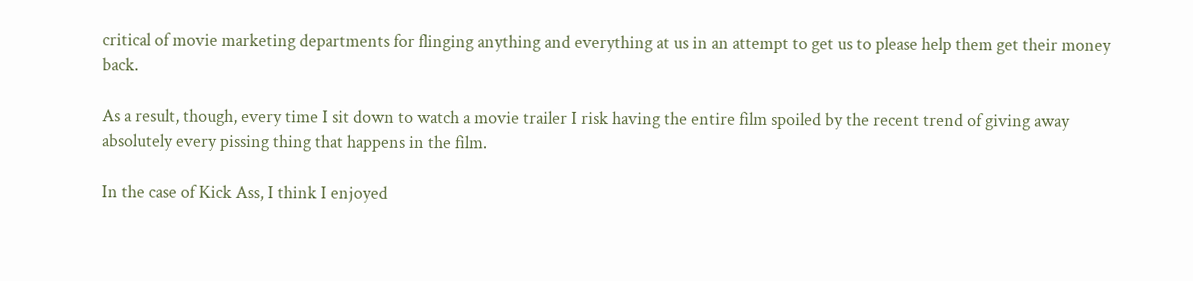critical of movie marketing departments for flinging anything and everything at us in an attempt to get us to please help them get their money back.

As a result, though, every time I sit down to watch a movie trailer I risk having the entire film spoiled by the recent trend of giving away absolutely every pissing thing that happens in the film.

In the case of Kick Ass, I think I enjoyed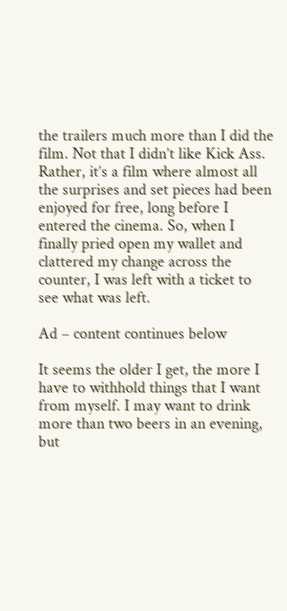the trailers much more than I did the film. Not that I didn’t like Kick Ass. Rather, it’s a film where almost all the surprises and set pieces had been enjoyed for free, long before I entered the cinema. So, when I finally pried open my wallet and clattered my change across the counter, I was left with a ticket to see what was left.

Ad – content continues below

It seems the older I get, the more I have to withhold things that I want from myself. I may want to drink more than two beers in an evening, but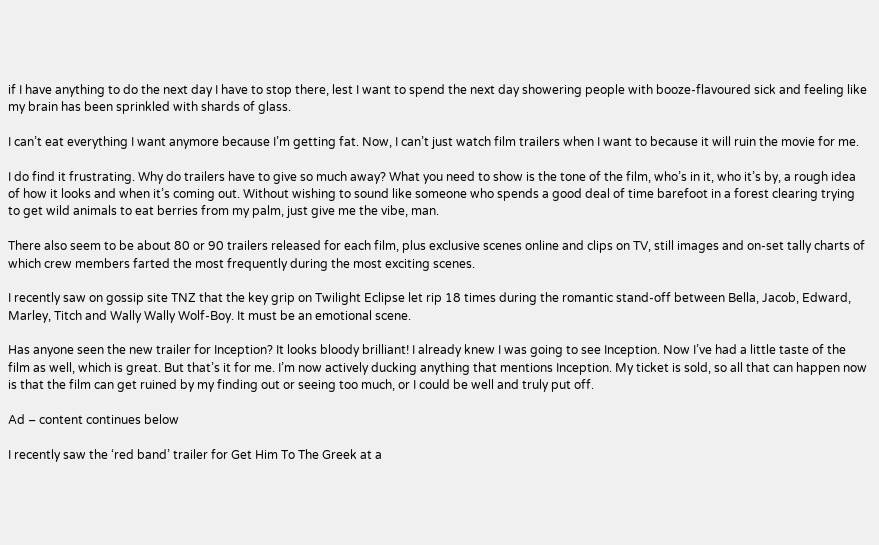if I have anything to do the next day I have to stop there, lest I want to spend the next day showering people with booze-flavoured sick and feeling like my brain has been sprinkled with shards of glass.

I can’t eat everything I want anymore because I’m getting fat. Now, I can’t just watch film trailers when I want to because it will ruin the movie for me.

I do find it frustrating. Why do trailers have to give so much away? What you need to show is the tone of the film, who’s in it, who it’s by, a rough idea of how it looks and when it’s coming out. Without wishing to sound like someone who spends a good deal of time barefoot in a forest clearing trying to get wild animals to eat berries from my palm, just give me the vibe, man.

There also seem to be about 80 or 90 trailers released for each film, plus exclusive scenes online and clips on TV, still images and on-set tally charts of which crew members farted the most frequently during the most exciting scenes.

I recently saw on gossip site TNZ that the key grip on Twilight Eclipse let rip 18 times during the romantic stand-off between Bella, Jacob, Edward, Marley, Titch and Wally Wally Wolf-Boy. It must be an emotional scene.

Has anyone seen the new trailer for Inception? It looks bloody brilliant! I already knew I was going to see Inception. Now I’ve had a little taste of the film as well, which is great. But that’s it for me. I’m now actively ducking anything that mentions Inception. My ticket is sold, so all that can happen now is that the film can get ruined by my finding out or seeing too much, or I could be well and truly put off.

Ad – content continues below

I recently saw the ‘red band’ trailer for Get Him To The Greek at a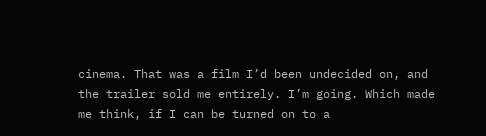cinema. That was a film I’d been undecided on, and the trailer sold me entirely. I’m going. Which made me think, if I can be turned on to a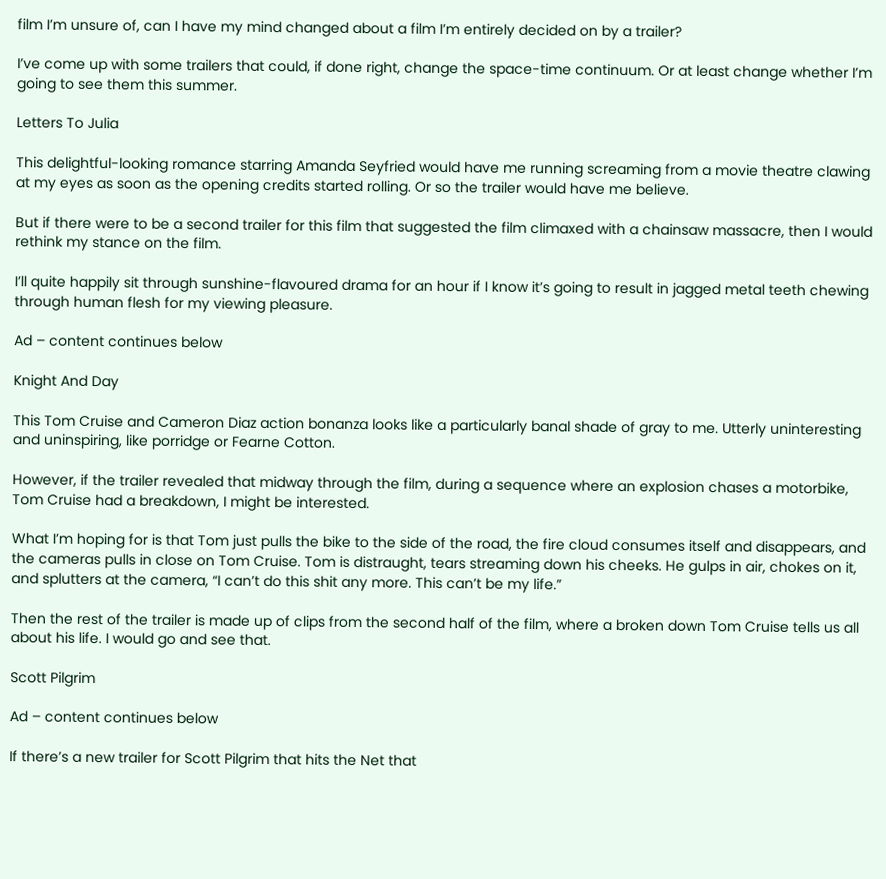film I’m unsure of, can I have my mind changed about a film I’m entirely decided on by a trailer?

I’ve come up with some trailers that could, if done right, change the space-time continuum. Or at least change whether I’m going to see them this summer.

Letters To Julia

This delightful-looking romance starring Amanda Seyfried would have me running screaming from a movie theatre clawing at my eyes as soon as the opening credits started rolling. Or so the trailer would have me believe.

But if there were to be a second trailer for this film that suggested the film climaxed with a chainsaw massacre, then I would rethink my stance on the film.

I’ll quite happily sit through sunshine-flavoured drama for an hour if I know it’s going to result in jagged metal teeth chewing through human flesh for my viewing pleasure.

Ad – content continues below

Knight And Day

This Tom Cruise and Cameron Diaz action bonanza looks like a particularly banal shade of gray to me. Utterly uninteresting and uninspiring, like porridge or Fearne Cotton.

However, if the trailer revealed that midway through the film, during a sequence where an explosion chases a motorbike, Tom Cruise had a breakdown, I might be interested.

What I’m hoping for is that Tom just pulls the bike to the side of the road, the fire cloud consumes itself and disappears, and the cameras pulls in close on Tom Cruise. Tom is distraught, tears streaming down his cheeks. He gulps in air, chokes on it, and splutters at the camera, “I can’t do this shit any more. This can’t be my life.”

Then the rest of the trailer is made up of clips from the second half of the film, where a broken down Tom Cruise tells us all about his life. I would go and see that.

Scott Pilgrim

Ad – content continues below

If there’s a new trailer for Scott Pilgrim that hits the Net that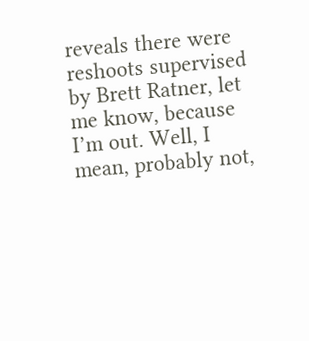reveals there were reshoots supervised by Brett Ratner, let me know, because I’m out. Well, I mean, probably not,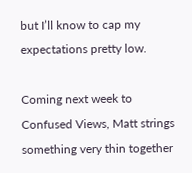but I’ll know to cap my expectations pretty low.

Coming next week to Confused Views, Matt strings something very thin together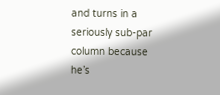and turns in a seriously sub-par column because he’s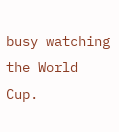busy watching the World Cup.